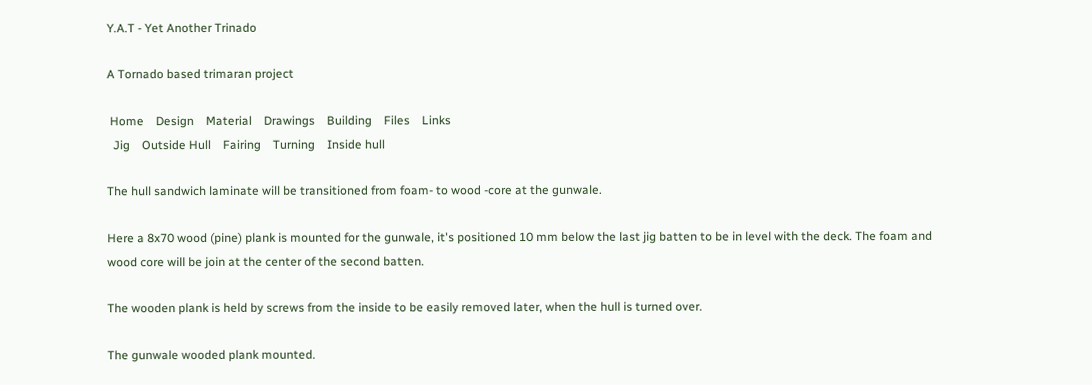Y.A.T - Yet Another Trinado

A Tornado based trimaran project

 Home    Design    Material    Drawings    Building    Files    Links
  Jig    Outside Hull    Fairing    Turning    Inside hull

The hull sandwich laminate will be transitioned from foam- to wood -core at the gunwale.

Here a 8x70 wood (pine) plank is mounted for the gunwale, it's positioned 10 mm below the last jig batten to be in level with the deck. The foam and wood core will be join at the center of the second batten.

The wooden plank is held by screws from the inside to be easily removed later, when the hull is turned over.

The gunwale wooded plank mounted.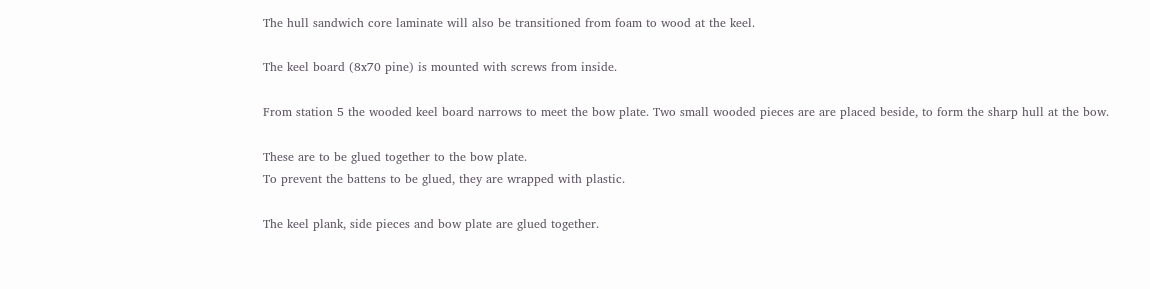The hull sandwich core laminate will also be transitioned from foam to wood at the keel.

The keel board (8x70 pine) is mounted with screws from inside.

From station 5 the wooded keel board narrows to meet the bow plate. Two small wooded pieces are are placed beside, to form the sharp hull at the bow.

These are to be glued together to the bow plate.
To prevent the battens to be glued, they are wrapped with plastic.

The keel plank, side pieces and bow plate are glued together.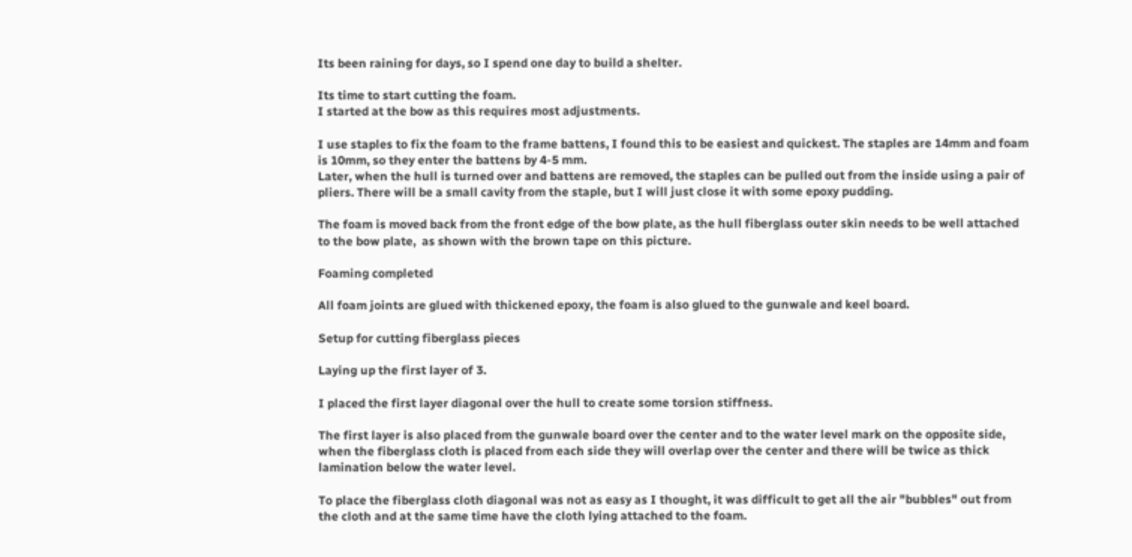Its been raining for days, so I spend one day to build a shelter.

Its time to start cutting the foam.
I started at the bow as this requires most adjustments.

I use staples to fix the foam to the frame battens, I found this to be easiest and quickest. The staples are 14mm and foam is 10mm, so they enter the battens by 4-5 mm.
Later, when the hull is turned over and battens are removed, the staples can be pulled out from the inside using a pair of pliers. There will be a small cavity from the staple, but I will just close it with some epoxy pudding.

The foam is moved back from the front edge of the bow plate, as the hull fiberglass outer skin needs to be well attached to the bow plate,  as shown with the brown tape on this picture.

Foaming completed

All foam joints are glued with thickened epoxy, the foam is also glued to the gunwale and keel board.

Setup for cutting fiberglass pieces

Laying up the first layer of 3.

I placed the first layer diagonal over the hull to create some torsion stiffness.

The first layer is also placed from the gunwale board over the center and to the water level mark on the opposite side, when the fiberglass cloth is placed from each side they will overlap over the center and there will be twice as thick lamination below the water level.

To place the fiberglass cloth diagonal was not as easy as I thought, it was difficult to get all the air "bubbles" out from the cloth and at the same time have the cloth lying attached to the foam.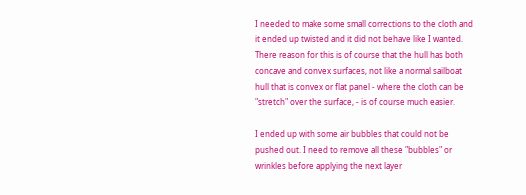I needed to make some small corrections to the cloth and it ended up twisted and it did not behave like I wanted. There reason for this is of course that the hull has both concave and convex surfaces, not like a normal sailboat hull that is convex or flat panel - where the cloth can be "stretch" over the surface, - is of course much easier.

I ended up with some air bubbles that could not be pushed out. I need to remove all these "bubbles" or wrinkles before applying the next layer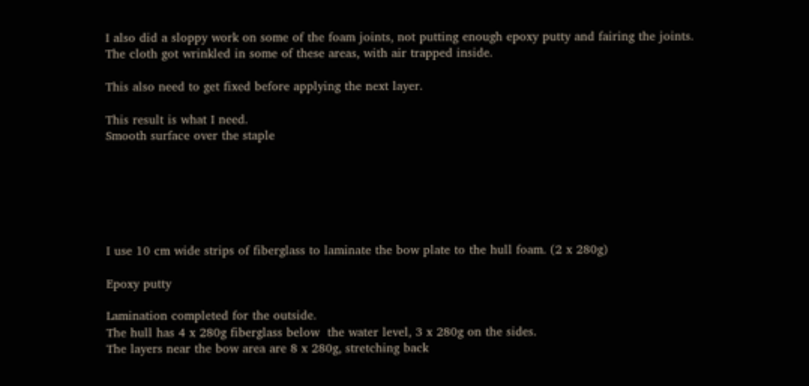I also did a sloppy work on some of the foam joints, not putting enough epoxy putty and fairing the joints.
The cloth got wrinkled in some of these areas, with air trapped inside.

This also need to get fixed before applying the next layer.

This result is what I need.
Smooth surface over the staple






I use 10 cm wide strips of fiberglass to laminate the bow plate to the hull foam. (2 x 280g)

Epoxy putty

Lamination completed for the outside.
The hull has 4 x 280g fiberglass below  the water level, 3 x 280g on the sides.
The layers near the bow area are 8 x 280g, stretching back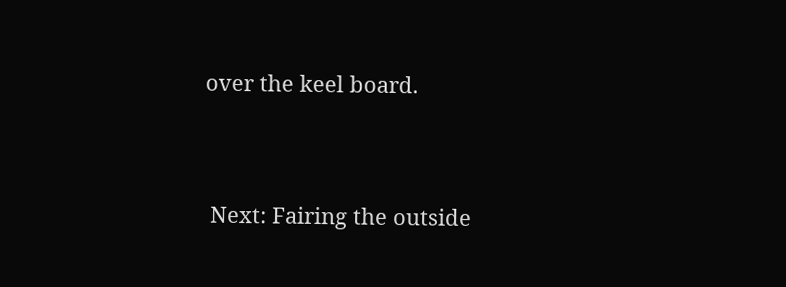over the keel board.




 Next: Fairing the outside